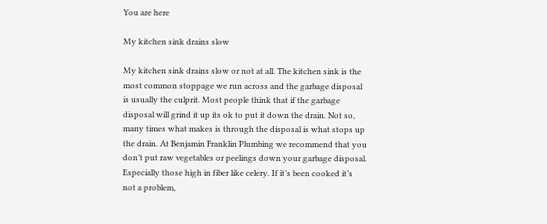You are here

My kitchen sink drains slow

My kitchen sink drains slow or not at all. The kitchen sink is the most common stoppage we run across and the garbage disposal is usually the culprit. Most people think that if the garbage disposal will grind it up its ok to put it down the drain. Not so, many times what makes is through the disposal is what stops up the drain. At Benjamin Franklin Plumbing we recommend that you don’t put raw vegetables or peelings down your garbage disposal. Especially those high in fiber like celery. If it’s been cooked it’s not a problem,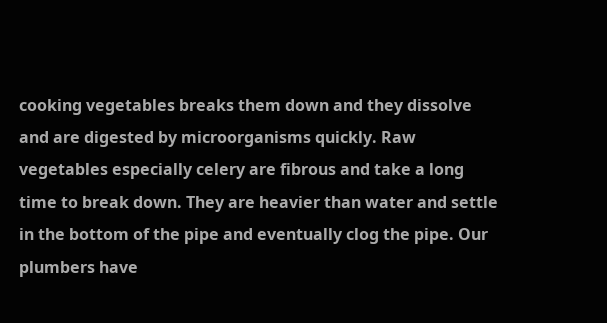cooking vegetables breaks them down and they dissolve and are digested by microorganisms quickly. Raw vegetables especially celery are fibrous and take a long time to break down. They are heavier than water and settle in the bottom of the pipe and eventually clog the pipe. Our plumbers have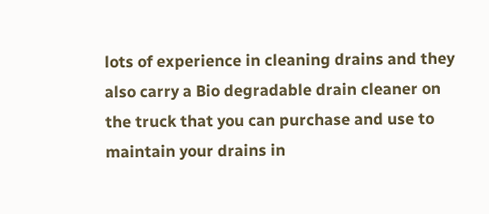lots of experience in cleaning drains and they also carry a Bio degradable drain cleaner on the truck that you can purchase and use to maintain your drains in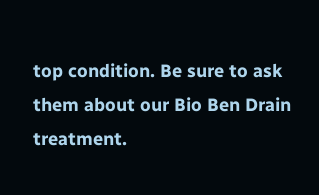top condition. Be sure to ask them about our Bio Ben Drain treatment.